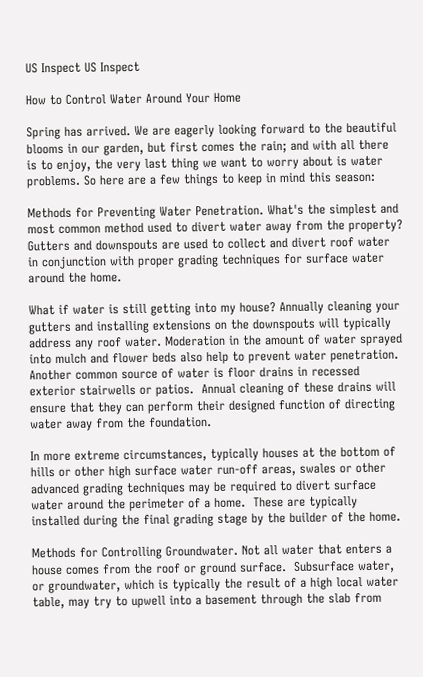US Inspect US Inspect

How to Control Water Around Your Home

Spring has arrived. We are eagerly looking forward to the beautiful blooms in our garden, but first comes the rain; and with all there is to enjoy, the very last thing we want to worry about is water problems. So here are a few things to keep in mind this season:

Methods for Preventing Water Penetration. What's the simplest and most common method used to divert water away from the property? Gutters and downspouts are used to collect and divert roof water in conjunction with proper grading techniques for surface water around the home.

What if water is still getting into my house? Annually cleaning your gutters and installing extensions on the downspouts will typically address any roof water. Moderation in the amount of water sprayed into mulch and flower beds also help to prevent water penetration. Another common source of water is floor drains in recessed exterior stairwells or patios.  Annual cleaning of these drains will ensure that they can perform their designed function of directing water away from the foundation.

In more extreme circumstances, typically houses at the bottom of hills or other high surface water run-off areas, swales or other advanced grading techniques may be required to divert surface water around the perimeter of a home.  These are typically installed during the final grading stage by the builder of the home.

Methods for Controlling Groundwater. Not all water that enters a house comes from the roof or ground surface.  Subsurface water, or groundwater, which is typically the result of a high local water table, may try to upwell into a basement through the slab from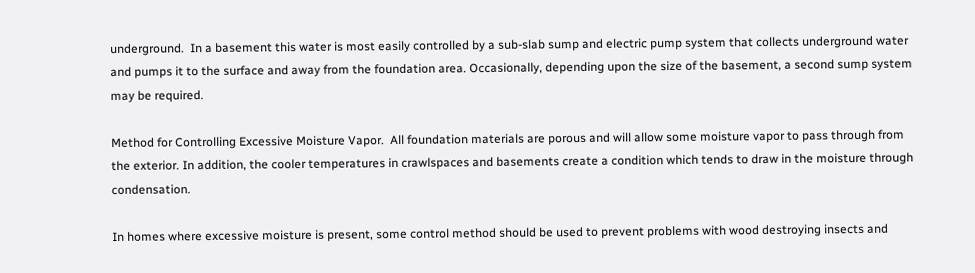underground.  In a basement this water is most easily controlled by a sub-slab sump and electric pump system that collects underground water and pumps it to the surface and away from the foundation area. Occasionally, depending upon the size of the basement, a second sump system may be required.

Method for Controlling Excessive Moisture Vapor.  All foundation materials are porous and will allow some moisture vapor to pass through from the exterior. In addition, the cooler temperatures in crawlspaces and basements create a condition which tends to draw in the moisture through condensation.

In homes where excessive moisture is present, some control method should be used to prevent problems with wood destroying insects and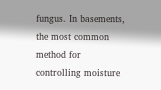fungus. In basements, the most common method for controlling moisture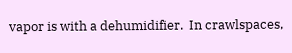vapor is with a dehumidifier.  In crawlspaces,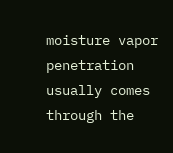moisture vapor penetration usually comes through the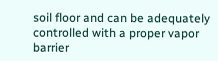soil floor and can be adequately controlled with a proper vapor barrier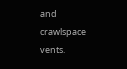and crawlspace vents.